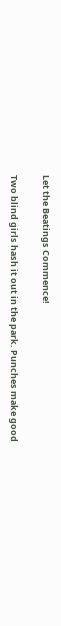Let the Beatings Commence!

Two blind girls hash it out in the park. Punches make good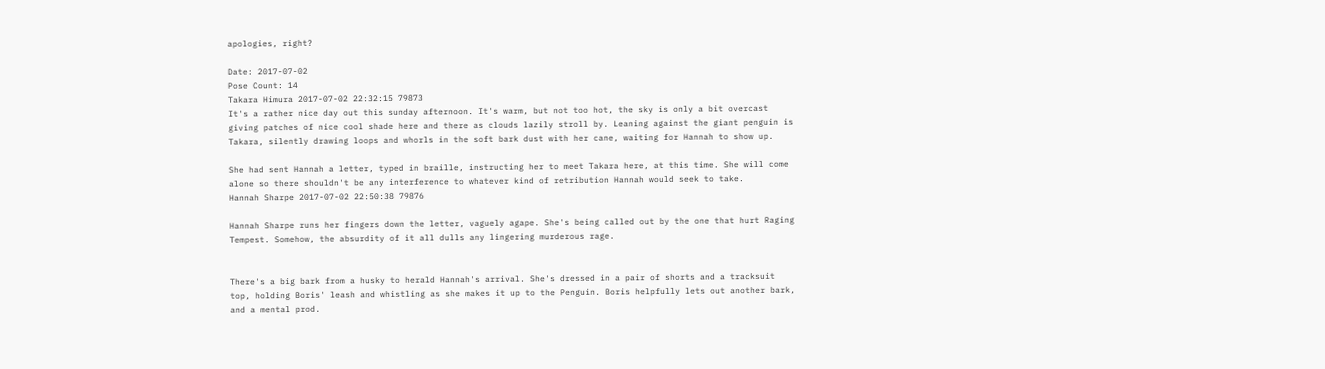apologies, right?

Date: 2017-07-02
Pose Count: 14
Takara Himura 2017-07-02 22:32:15 79873
It's a rather nice day out this sunday afternoon. It's warm, but not too hot, the sky is only a bit overcast giving patches of nice cool shade here and there as clouds lazily stroll by. Leaning against the giant penguin is Takara, silently drawing loops and whorls in the soft bark dust with her cane, waiting for Hannah to show up.

She had sent Hannah a letter, typed in braille, instructing her to meet Takara here, at this time. She will come alone so there shouldn't be any interference to whatever kind of retribution Hannah would seek to take.
Hannah Sharpe 2017-07-02 22:50:38 79876

Hannah Sharpe runs her fingers down the letter, vaguely agape. She's being called out by the one that hurt Raging Tempest. Somehow, the absurdity of it all dulls any lingering murderous rage.


There's a big bark from a husky to herald Hannah's arrival. She's dressed in a pair of shorts and a tracksuit top, holding Boris' leash and whistling as she makes it up to the Penguin. Boris helpfully lets out another bark, and a mental prod.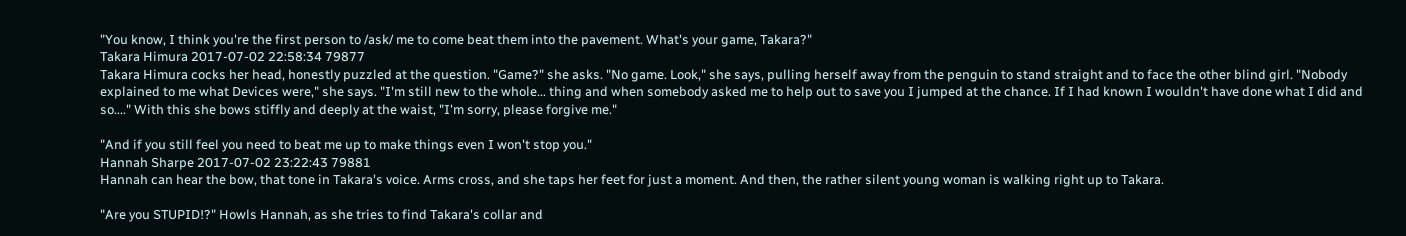"You know, I think you're the first person to /ask/ me to come beat them into the pavement. What's your game, Takara?"
Takara Himura 2017-07-02 22:58:34 79877
Takara Himura cocks her head, honestly puzzled at the question. "Game?" she asks. "No game. Look," she says, pulling herself away from the penguin to stand straight and to face the other blind girl. "Nobody explained to me what Devices were," she says. "I'm still new to the whole... thing and when somebody asked me to help out to save you I jumped at the chance. If I had known I wouldn't have done what I did and so...." With this she bows stiffly and deeply at the waist, "I'm sorry, please forgive me."

"And if you still feel you need to beat me up to make things even I won't stop you."
Hannah Sharpe 2017-07-02 23:22:43 79881
Hannah can hear the bow, that tone in Takara's voice. Arms cross, and she taps her feet for just a moment. And then, the rather silent young woman is walking right up to Takara.

"Are you STUPID!?" Howls Hannah, as she tries to find Takara's collar and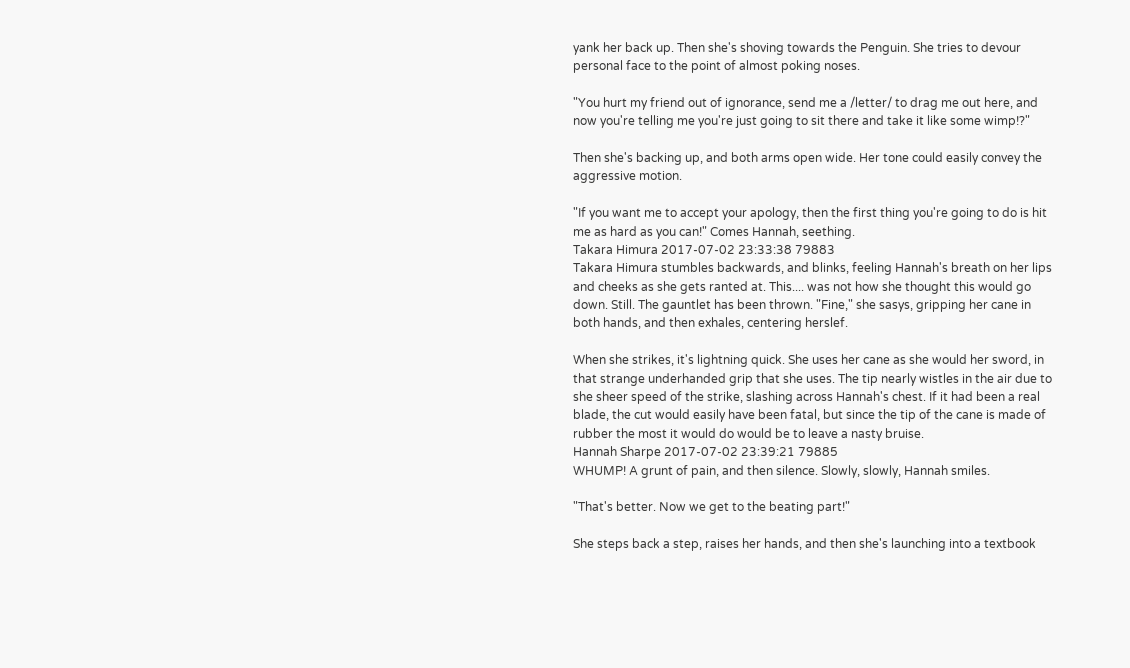yank her back up. Then she's shoving towards the Penguin. She tries to devour personal face to the point of almost poking noses.

"You hurt my friend out of ignorance, send me a /letter/ to drag me out here, and now you're telling me you're just going to sit there and take it like some wimp!?"

Then she's backing up, and both arms open wide. Her tone could easily convey the aggressive motion.

"If you want me to accept your apology, then the first thing you're going to do is hit me as hard as you can!" Comes Hannah, seething.
Takara Himura 2017-07-02 23:33:38 79883
Takara Himura stumbles backwards, and blinks, feeling Hannah's breath on her lips and cheeks as she gets ranted at. This.... was not how she thought this would go down. Still. The gauntlet has been thrown. "Fine," she sasys, gripping her cane in both hands, and then exhales, centering herslef.

When she strikes, it's lightning quick. She uses her cane as she would her sword, in that strange underhanded grip that she uses. The tip nearly wistles in the air due to she sheer speed of the strike, slashing across Hannah's chest. If it had been a real blade, the cut would easily have been fatal, but since the tip of the cane is made of rubber the most it would do would be to leave a nasty bruise.
Hannah Sharpe 2017-07-02 23:39:21 79885
WHUMP! A grunt of pain, and then silence. Slowly, slowly, Hannah smiles.

"That's better. Now we get to the beating part!"

She steps back a step, raises her hands, and then she's launching into a textbook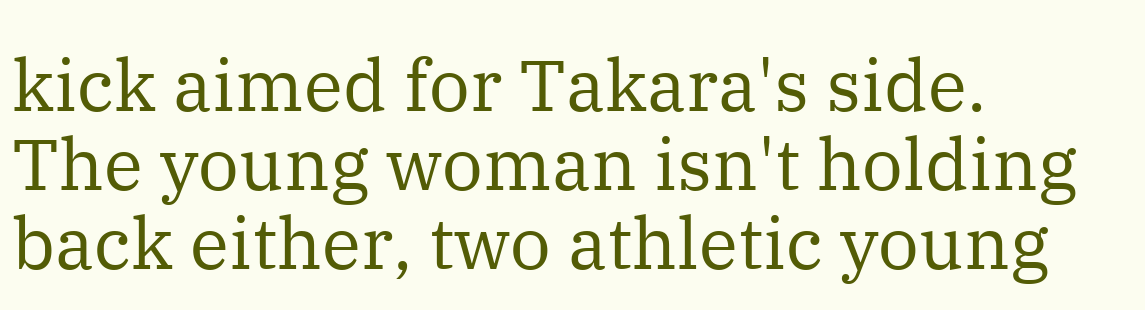kick aimed for Takara's side. The young woman isn't holding back either, two athletic young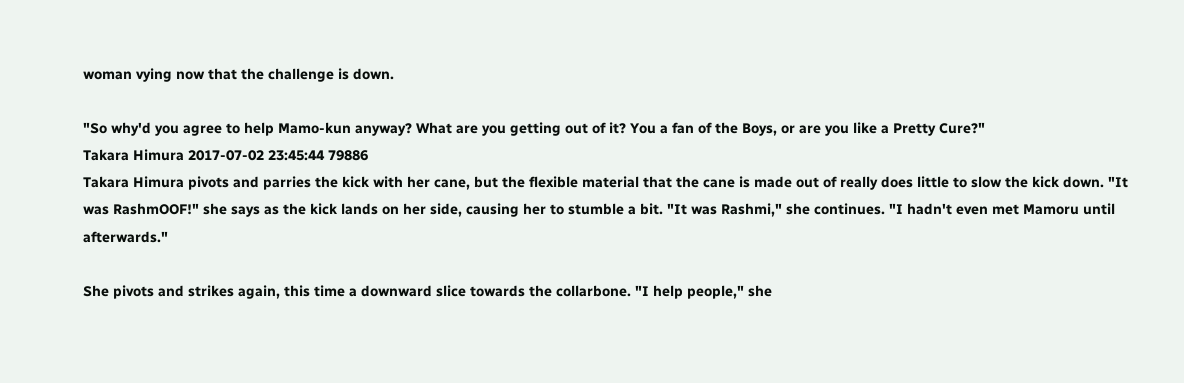woman vying now that the challenge is down.

"So why'd you agree to help Mamo-kun anyway? What are you getting out of it? You a fan of the Boys, or are you like a Pretty Cure?"
Takara Himura 2017-07-02 23:45:44 79886
Takara Himura pivots and parries the kick with her cane, but the flexible material that the cane is made out of really does little to slow the kick down. "It was RashmOOF!" she says as the kick lands on her side, causing her to stumble a bit. "It was Rashmi," she continues. "I hadn't even met Mamoru until afterwards."

She pivots and strikes again, this time a downward slice towards the collarbone. "I help people," she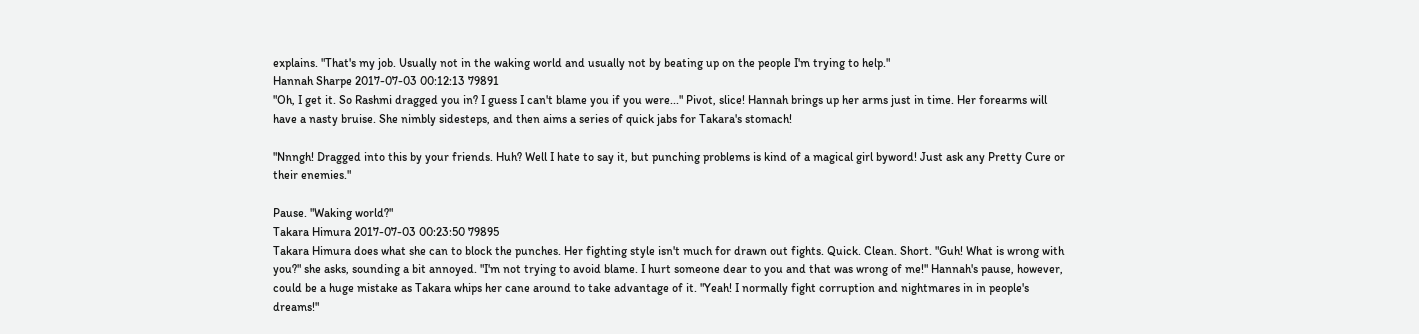explains. "That's my job. Usually not in the waking world and usually not by beating up on the people I'm trying to help."
Hannah Sharpe 2017-07-03 00:12:13 79891
"Oh, I get it. So Rashmi dragged you in? I guess I can't blame you if you were..." Pivot, slice! Hannah brings up her arms just in time. Her forearms will have a nasty bruise. She nimbly sidesteps, and then aims a series of quick jabs for Takara's stomach!

"Nnngh! Dragged into this by your friends. Huh? Well I hate to say it, but punching problems is kind of a magical girl byword! Just ask any Pretty Cure or their enemies."

Pause. "Waking world?"
Takara Himura 2017-07-03 00:23:50 79895
Takara Himura does what she can to block the punches. Her fighting style isn't much for drawn out fights. Quick. Clean. Short. "Guh! What is wrong with you?" she asks, sounding a bit annoyed. "I'm not trying to avoid blame. I hurt someone dear to you and that was wrong of me!" Hannah's pause, however, could be a huge mistake as Takara whips her cane around to take advantage of it. "Yeah! I normally fight corruption and nightmares in in people's dreams!"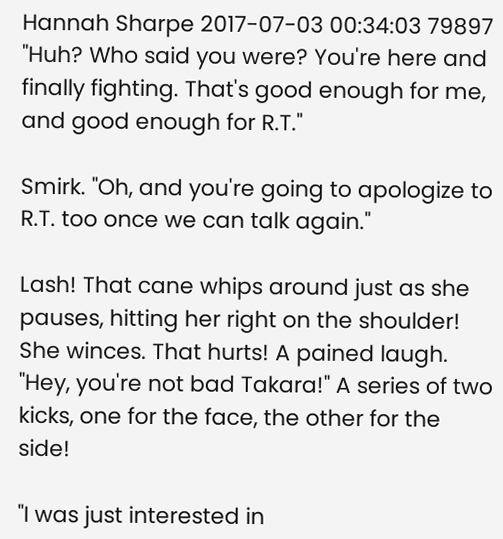Hannah Sharpe 2017-07-03 00:34:03 79897
"Huh? Who said you were? You're here and finally fighting. That's good enough for me, and good enough for R.T."

Smirk. "Oh, and you're going to apologize to R.T. too once we can talk again."

Lash! That cane whips around just as she pauses, hitting her right on the shoulder! She winces. That hurts! A pained laugh. "Hey, you're not bad Takara!" A series of two kicks, one for the face, the other for the side!

"I was just interested in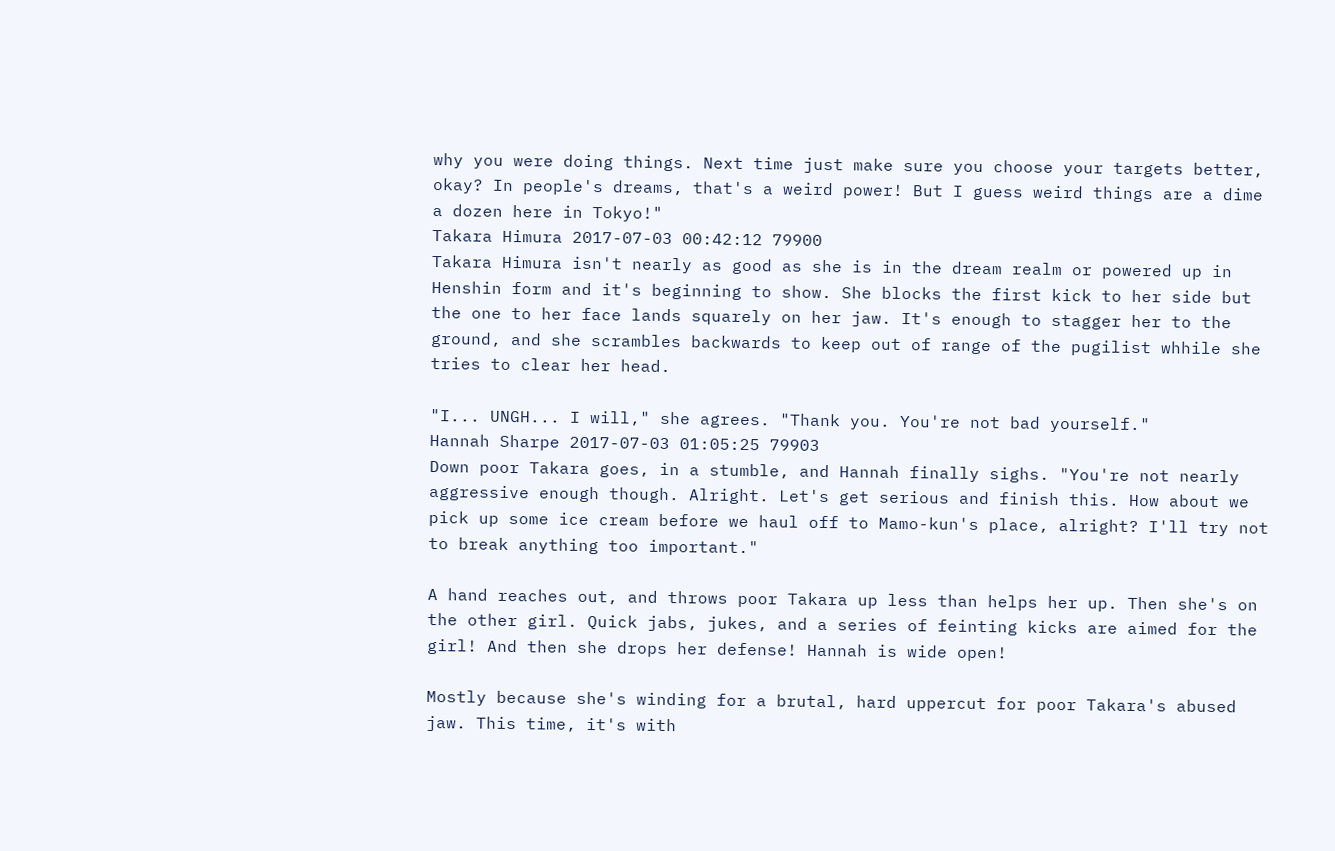why you were doing things. Next time just make sure you choose your targets better, okay? In people's dreams, that's a weird power! But I guess weird things are a dime a dozen here in Tokyo!"
Takara Himura 2017-07-03 00:42:12 79900
Takara Himura isn't nearly as good as she is in the dream realm or powered up in Henshin form and it's beginning to show. She blocks the first kick to her side but the one to her face lands squarely on her jaw. It's enough to stagger her to the ground, and she scrambles backwards to keep out of range of the pugilist whhile she tries to clear her head.

"I... UNGH... I will," she agrees. "Thank you. You're not bad yourself."
Hannah Sharpe 2017-07-03 01:05:25 79903
Down poor Takara goes, in a stumble, and Hannah finally sighs. "You're not nearly aggressive enough though. Alright. Let's get serious and finish this. How about we pick up some ice cream before we haul off to Mamo-kun's place, alright? I'll try not to break anything too important."

A hand reaches out, and throws poor Takara up less than helps her up. Then she's on the other girl. Quick jabs, jukes, and a series of feinting kicks are aimed for the girl! And then she drops her defense! Hannah is wide open!

Mostly because she's winding for a brutal, hard uppercut for poor Takara's abused jaw. This time, it's with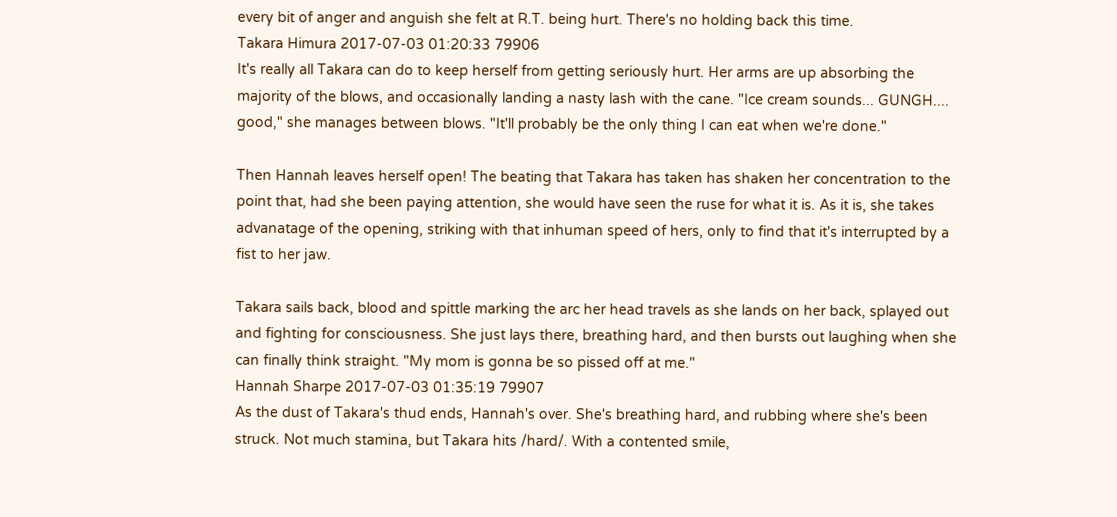every bit of anger and anguish she felt at R.T. being hurt. There's no holding back this time.
Takara Himura 2017-07-03 01:20:33 79906
It's really all Takara can do to keep herself from getting seriously hurt. Her arms are up absorbing the majority of the blows, and occasionally landing a nasty lash with the cane. "Ice cream sounds... GUNGH.... good," she manages between blows. "It'll probably be the only thing I can eat when we're done."

Then Hannah leaves herself open! The beating that Takara has taken has shaken her concentration to the point that, had she been paying attention, she would have seen the ruse for what it is. As it is, she takes advanatage of the opening, striking with that inhuman speed of hers, only to find that it's interrupted by a fist to her jaw.

Takara sails back, blood and spittle marking the arc her head travels as she lands on her back, splayed out and fighting for consciousness. She just lays there, breathing hard, and then bursts out laughing when she can finally think straight. "My mom is gonna be so pissed off at me."
Hannah Sharpe 2017-07-03 01:35:19 79907
As the dust of Takara's thud ends, Hannah's over. She's breathing hard, and rubbing where she's been struck. Not much stamina, but Takara hits /hard/. With a contented smile,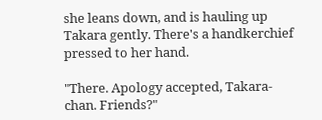she leans down, and is hauling up Takara gently. There's a handkerchief pressed to her hand.

"There. Apology accepted, Takara-chan. Friends?"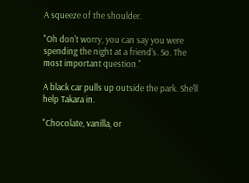A squeeze of the shoulder.

"Oh don't worry, you can say you were spending the night at a friend's. So. The most important question."

A black car pulls up outside the park. She'll help Takara in.

"Chocolate, vanilla, or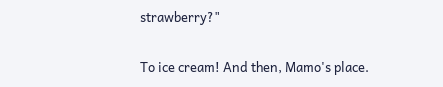strawberry?"

To ice cream! And then, Mamo's place.